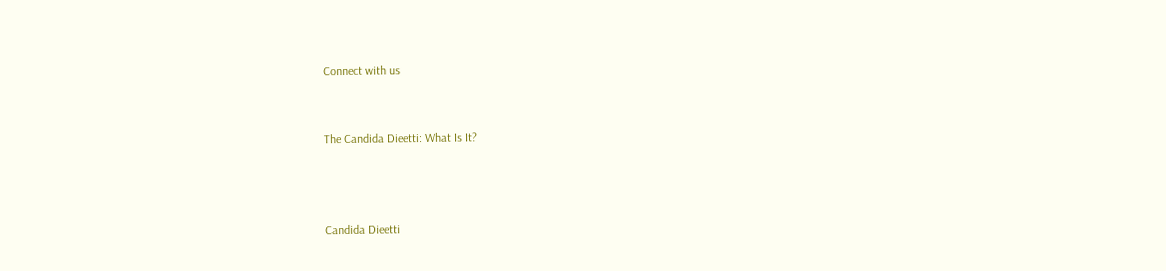Connect with us


The Candida Dieetti: What Is It?



Candida Dieetti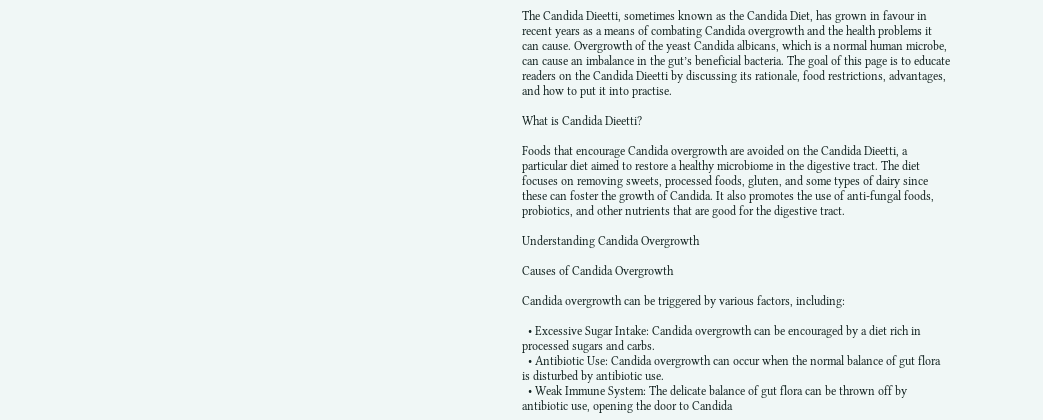The Candida Dieetti, sometimes known as the Candida Diet, has grown in favour in recent years as a means of combating Candida overgrowth and the health problems it can cause. Overgrowth of the yeast Candida albicans, which is a normal human microbe, can cause an imbalance in the gut’s beneficial bacteria. The goal of this page is to educate readers on the Candida Dieetti by discussing its rationale, food restrictions, advantages, and how to put it into practise.

What is Candida Dieetti?

Foods that encourage Candida overgrowth are avoided on the Candida Dieetti, a particular diet aimed to restore a healthy microbiome in the digestive tract. The diet focuses on removing sweets, processed foods, gluten, and some types of dairy since these can foster the growth of Candida. It also promotes the use of anti-fungal foods, probiotics, and other nutrients that are good for the digestive tract.

Understanding Candida Overgrowth

Causes of Candida Overgrowth

Candida overgrowth can be triggered by various factors, including:

  • Excessive Sugar Intake: Candida overgrowth can be encouraged by a diet rich in processed sugars and carbs.
  • Antibiotic Use: Candida overgrowth can occur when the normal balance of gut flora is disturbed by antibiotic use.
  • Weak Immune System: The delicate balance of gut flora can be thrown off by antibiotic use, opening the door to Candida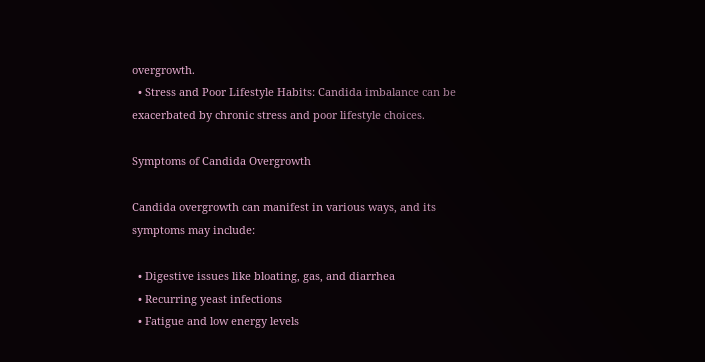overgrowth.
  • Stress and Poor Lifestyle Habits: Candida imbalance can be exacerbated by chronic stress and poor lifestyle choices.

Symptoms of Candida Overgrowth

Candida overgrowth can manifest in various ways, and its symptoms may include:

  • Digestive issues like bloating, gas, and diarrhea
  • Recurring yeast infections
  • Fatigue and low energy levels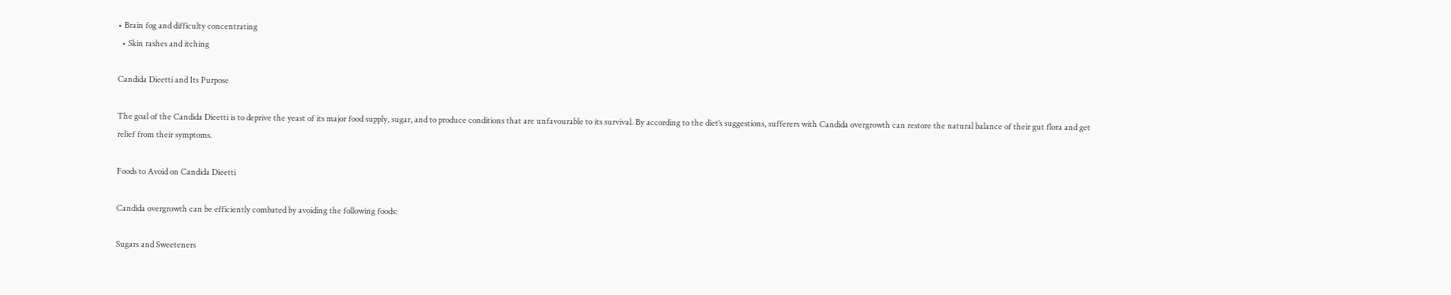• Brain fog and difficulty concentrating
  • Skin rashes and itching

Candida Dieetti and Its Purpose

The goal of the Candida Dieetti is to deprive the yeast of its major food supply, sugar, and to produce conditions that are unfavourable to its survival. By according to the diet’s suggestions, sufferers with Candida overgrowth can restore the natural balance of their gut flora and get relief from their symptoms.

Foods to Avoid on Candida Dieetti

Candida overgrowth can be efficiently combated by avoiding the following foods:

Sugars and Sweeteners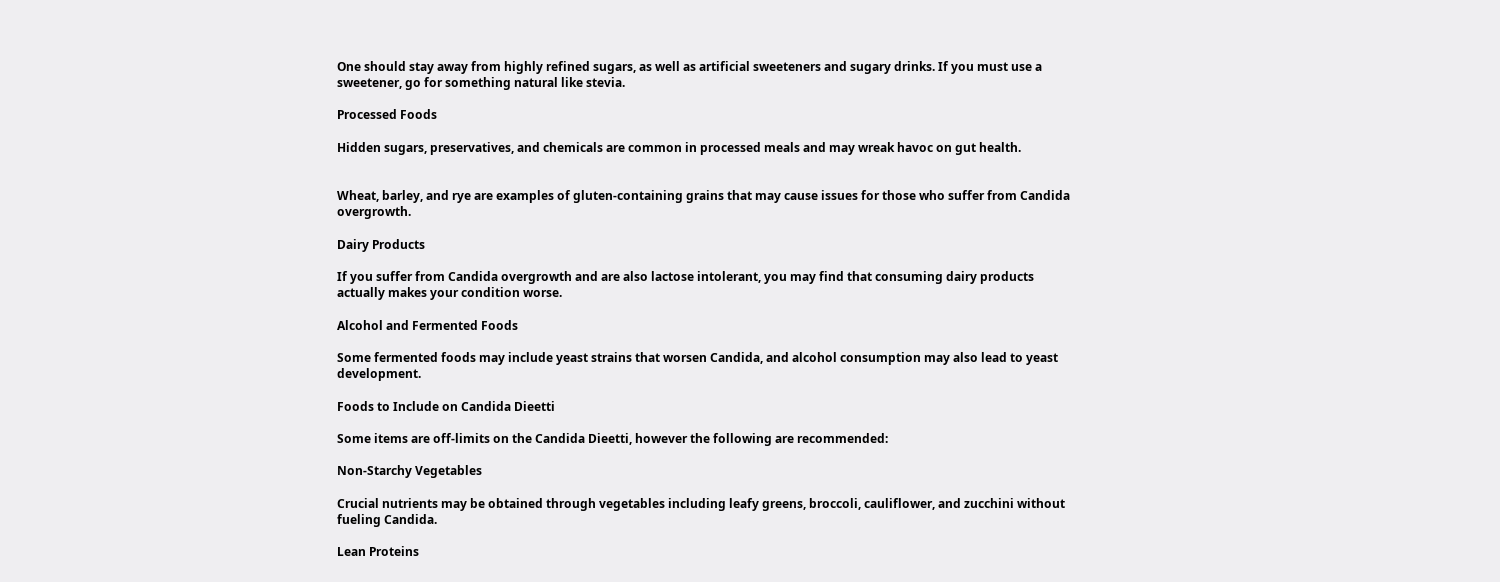One should stay away from highly refined sugars, as well as artificial sweeteners and sugary drinks. If you must use a sweetener, go for something natural like stevia.

Processed Foods

Hidden sugars, preservatives, and chemicals are common in processed meals and may wreak havoc on gut health.


Wheat, barley, and rye are examples of gluten-containing grains that may cause issues for those who suffer from Candida overgrowth.

Dairy Products

If you suffer from Candida overgrowth and are also lactose intolerant, you may find that consuming dairy products actually makes your condition worse.

Alcohol and Fermented Foods

Some fermented foods may include yeast strains that worsen Candida, and alcohol consumption may also lead to yeast development.

Foods to Include on Candida Dieetti

Some items are off-limits on the Candida Dieetti, however the following are recommended:

Non-Starchy Vegetables

Crucial nutrients may be obtained through vegetables including leafy greens, broccoli, cauliflower, and zucchini without fueling Candida.

Lean Proteins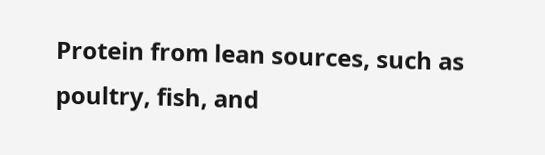Protein from lean sources, such as poultry, fish, and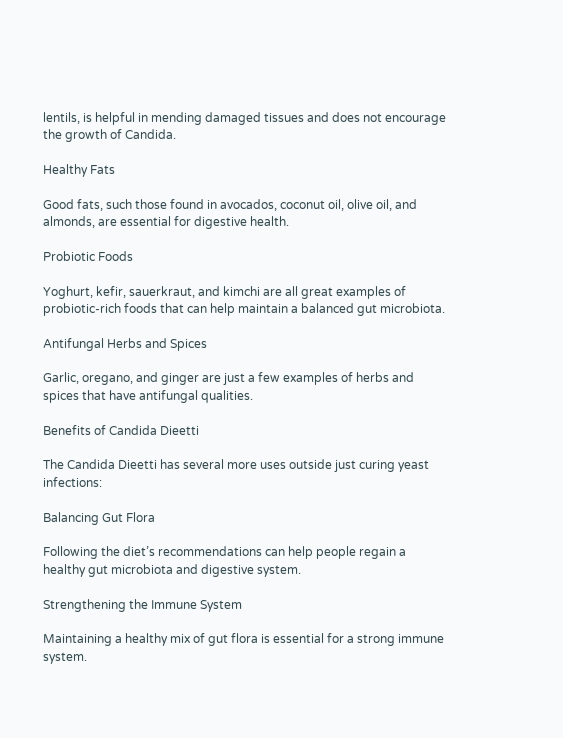lentils, is helpful in mending damaged tissues and does not encourage the growth of Candida.

Healthy Fats

Good fats, such those found in avocados, coconut oil, olive oil, and almonds, are essential for digestive health.

Probiotic Foods

Yoghurt, kefir, sauerkraut, and kimchi are all great examples of probiotic-rich foods that can help maintain a balanced gut microbiota.

Antifungal Herbs and Spices

Garlic, oregano, and ginger are just a few examples of herbs and spices that have antifungal qualities.

Benefits of Candida Dieetti

The Candida Dieetti has several more uses outside just curing yeast infections:

Balancing Gut Flora

Following the diet’s recommendations can help people regain a healthy gut microbiota and digestive system.

Strengthening the Immune System

Maintaining a healthy mix of gut flora is essential for a strong immune system.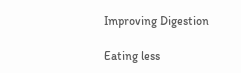Improving Digestion

Eating less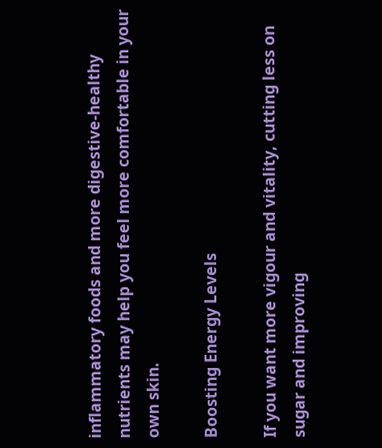inflammatory foods and more digestive-healthy nutrients may help you feel more comfortable in your own skin.

Boosting Energy Levels

If you want more vigour and vitality, cutting less on sugar and improving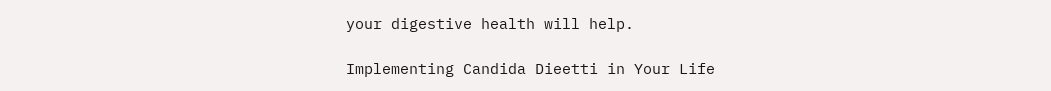your digestive health will help.

Implementing Candida Dieetti in Your Life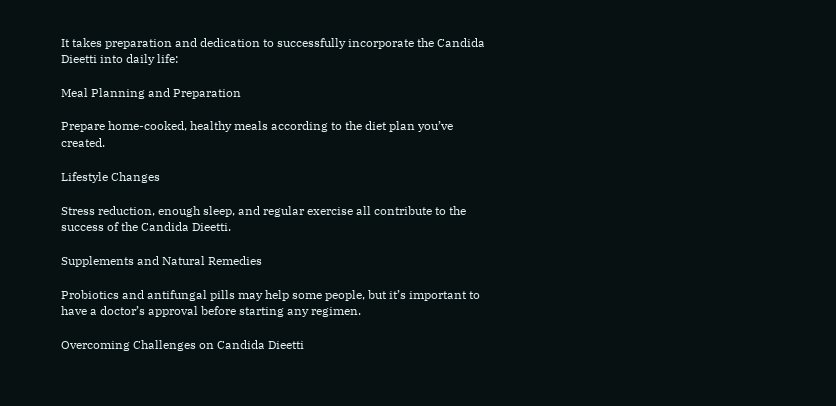It takes preparation and dedication to successfully incorporate the Candida Dieetti into daily life:

Meal Planning and Preparation

Prepare home-cooked, healthy meals according to the diet plan you’ve created.

Lifestyle Changes

Stress reduction, enough sleep, and regular exercise all contribute to the success of the Candida Dieetti.

Supplements and Natural Remedies

Probiotics and antifungal pills may help some people, but it’s important to have a doctor’s approval before starting any regimen.

Overcoming Challenges on Candida Dieetti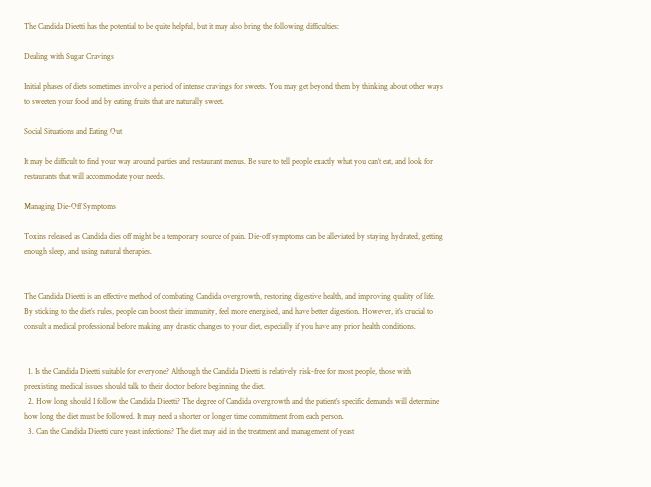The Candida Dieetti has the potential to be quite helpful, but it may also bring the following difficulties:

Dealing with Sugar Cravings

Initial phases of diets sometimes involve a period of intense cravings for sweets. You may get beyond them by thinking about other ways to sweeten your food and by eating fruits that are naturally sweet.

Social Situations and Eating Out

It may be difficult to find your way around parties and restaurant menus. Be sure to tell people exactly what you can’t eat, and look for restaurants that will accommodate your needs.

Managing Die-Off Symptoms

Toxins released as Candida dies off might be a temporary source of pain. Die-off symptoms can be alleviated by staying hydrated, getting enough sleep, and using natural therapies.


The Candida Dieetti is an effective method of combating Candida overgrowth, restoring digestive health, and improving quality of life. By sticking to the diet’s rules, people can boost their immunity, feel more energised, and have better digestion. However, it’s crucial to consult a medical professional before making any drastic changes to your diet, especially if you have any prior health conditions.


  1. Is the Candida Dieetti suitable for everyone? Although the Candida Dieetti is relatively risk-free for most people, those with preexisting medical issues should talk to their doctor before beginning the diet.
  2. How long should I follow the Candida Dieetti? The degree of Candida overgrowth and the patient’s specific demands will determine how long the diet must be followed. It may need a shorter or longer time commitment from each person.
  3. Can the Candida Dieetti cure yeast infections? The diet may aid in the treatment and management of yeast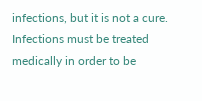infections, but it is not a cure. Infections must be treated medically in order to be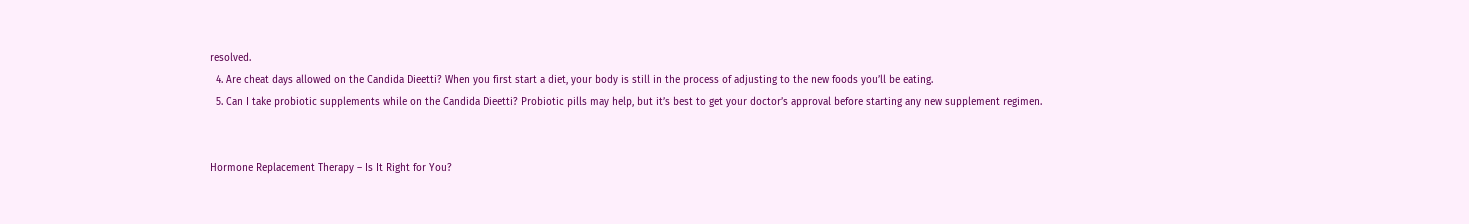resolved.
  4. Are cheat days allowed on the Candida Dieetti? When you first start a diet, your body is still in the process of adjusting to the new foods you’ll be eating.
  5. Can I take probiotic supplements while on the Candida Dieetti? Probiotic pills may help, but it’s best to get your doctor’s approval before starting any new supplement regimen.


Hormone Replacement Therapy – Is It Right for You?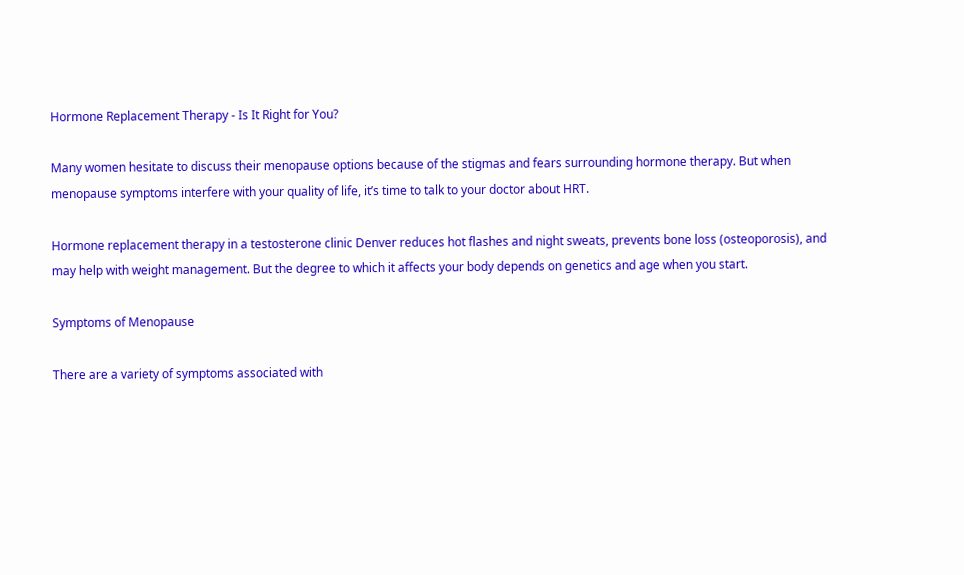Hormone Replacement Therapy - Is It Right for You?

Many women hesitate to discuss their menopause options because of the stigmas and fears surrounding hormone therapy. But when menopause symptoms interfere with your quality of life, it’s time to talk to your doctor about HRT.

Hormone replacement therapy in a testosterone clinic Denver reduces hot flashes and night sweats, prevents bone loss (osteoporosis), and may help with weight management. But the degree to which it affects your body depends on genetics and age when you start.

Symptoms of Menopause

There are a variety of symptoms associated with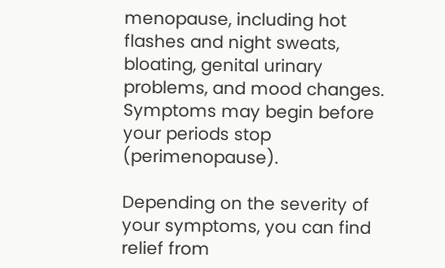menopause, including hot flashes and night sweats, bloating, genital urinary problems, and mood changes. Symptoms may begin before your periods stop (perimenopause).

Depending on the severity of your symptoms, you can find relief from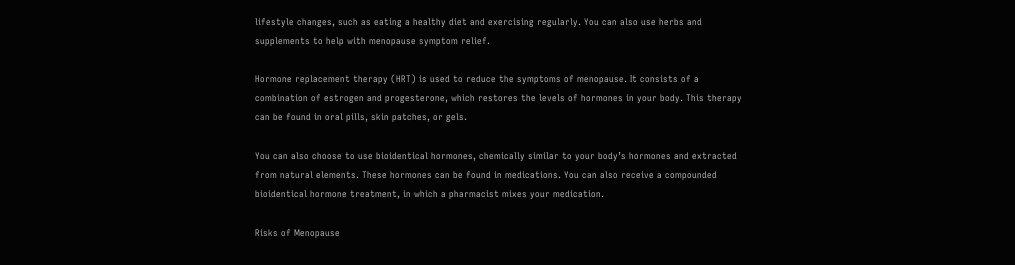lifestyle changes, such as eating a healthy diet and exercising regularly. You can also use herbs and supplements to help with menopause symptom relief.

Hormone replacement therapy (HRT) is used to reduce the symptoms of menopause. It consists of a combination of estrogen and progesterone, which restores the levels of hormones in your body. This therapy can be found in oral pills, skin patches, or gels.

You can also choose to use bioidentical hormones, chemically similar to your body’s hormones and extracted from natural elements. These hormones can be found in medications. You can also receive a compounded bioidentical hormone treatment, in which a pharmacist mixes your medication.

Risks of Menopause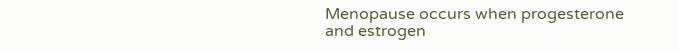Menopause occurs when progesterone and estrogen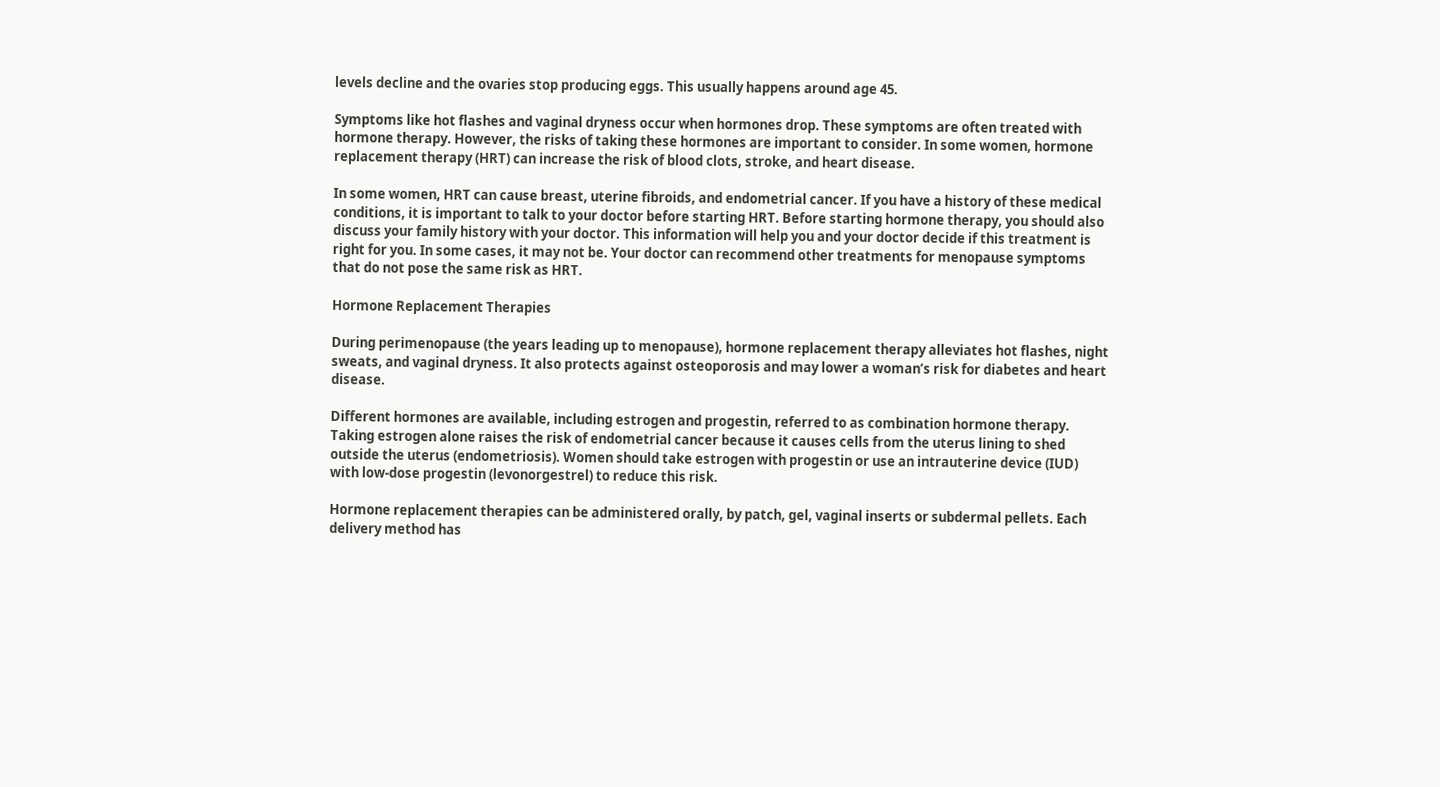levels decline and the ovaries stop producing eggs. This usually happens around age 45.

Symptoms like hot flashes and vaginal dryness occur when hormones drop. These symptoms are often treated with hormone therapy. However, the risks of taking these hormones are important to consider. In some women, hormone replacement therapy (HRT) can increase the risk of blood clots, stroke, and heart disease.

In some women, HRT can cause breast, uterine fibroids, and endometrial cancer. If you have a history of these medical conditions, it is important to talk to your doctor before starting HRT. Before starting hormone therapy, you should also discuss your family history with your doctor. This information will help you and your doctor decide if this treatment is right for you. In some cases, it may not be. Your doctor can recommend other treatments for menopause symptoms that do not pose the same risk as HRT.

Hormone Replacement Therapies

During perimenopause (the years leading up to menopause), hormone replacement therapy alleviates hot flashes, night sweats, and vaginal dryness. It also protects against osteoporosis and may lower a woman’s risk for diabetes and heart disease.

Different hormones are available, including estrogen and progestin, referred to as combination hormone therapy. Taking estrogen alone raises the risk of endometrial cancer because it causes cells from the uterus lining to shed outside the uterus (endometriosis). Women should take estrogen with progestin or use an intrauterine device (IUD) with low-dose progestin (levonorgestrel) to reduce this risk.

Hormone replacement therapies can be administered orally, by patch, gel, vaginal inserts or subdermal pellets. Each delivery method has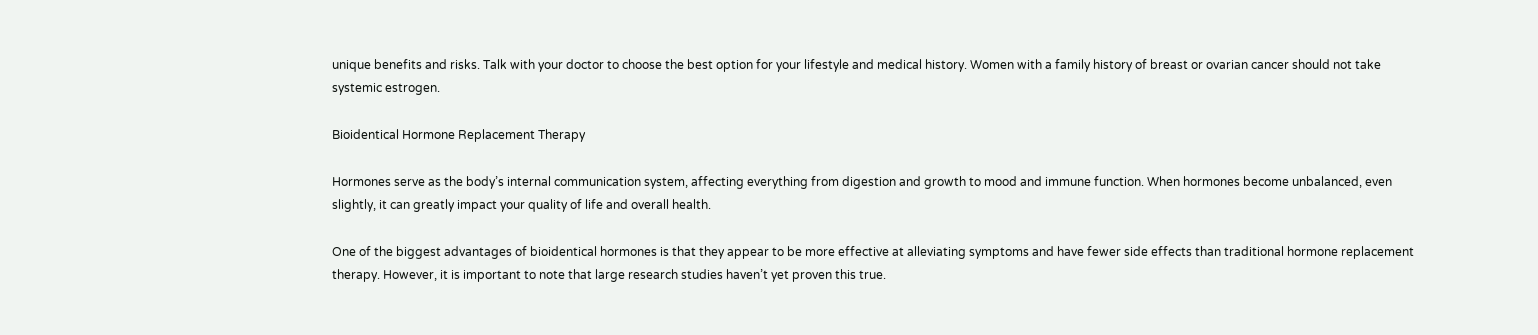unique benefits and risks. Talk with your doctor to choose the best option for your lifestyle and medical history. Women with a family history of breast or ovarian cancer should not take systemic estrogen.

Bioidentical Hormone Replacement Therapy

Hormones serve as the body’s internal communication system, affecting everything from digestion and growth to mood and immune function. When hormones become unbalanced, even slightly, it can greatly impact your quality of life and overall health.

One of the biggest advantages of bioidentical hormones is that they appear to be more effective at alleviating symptoms and have fewer side effects than traditional hormone replacement therapy. However, it is important to note that large research studies haven’t yet proven this true.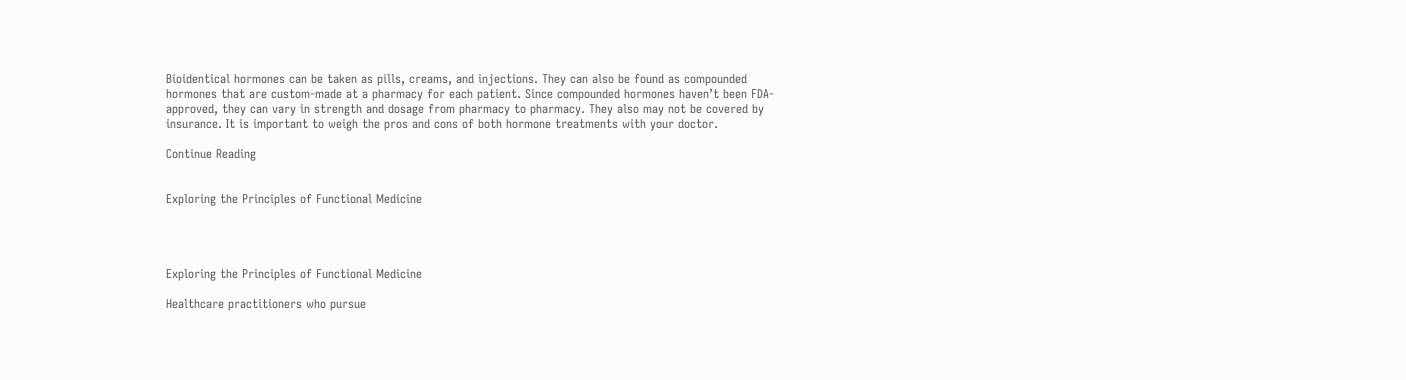Bioidentical hormones can be taken as pills, creams, and injections. They can also be found as compounded hormones that are custom-made at a pharmacy for each patient. Since compounded hormones haven’t been FDA-approved, they can vary in strength and dosage from pharmacy to pharmacy. They also may not be covered by insurance. It is important to weigh the pros and cons of both hormone treatments with your doctor.

Continue Reading


Exploring the Principles of Functional Medicine




Exploring the Principles of Functional Medicine

Healthcare practitioners who pursue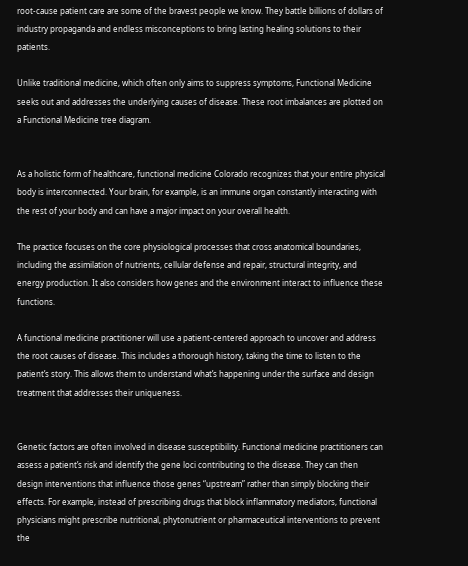root-cause patient care are some of the bravest people we know. They battle billions of dollars of industry propaganda and endless misconceptions to bring lasting healing solutions to their patients.

Unlike traditional medicine, which often only aims to suppress symptoms, Functional Medicine seeks out and addresses the underlying causes of disease. These root imbalances are plotted on a Functional Medicine tree diagram.


As a holistic form of healthcare, functional medicine Colorado recognizes that your entire physical body is interconnected. Your brain, for example, is an immune organ constantly interacting with the rest of your body and can have a major impact on your overall health.

The practice focuses on the core physiological processes that cross anatomical boundaries, including the assimilation of nutrients, cellular defense and repair, structural integrity, and energy production. It also considers how genes and the environment interact to influence these functions.

A functional medicine practitioner will use a patient-centered approach to uncover and address the root causes of disease. This includes a thorough history, taking the time to listen to the patient’s story. This allows them to understand what’s happening under the surface and design treatment that addresses their uniqueness.


Genetic factors are often involved in disease susceptibility. Functional medicine practitioners can assess a patient’s risk and identify the gene loci contributing to the disease. They can then design interventions that influence those genes “upstream” rather than simply blocking their effects. For example, instead of prescribing drugs that block inflammatory mediators, functional physicians might prescribe nutritional, phytonutrient or pharmaceutical interventions to prevent the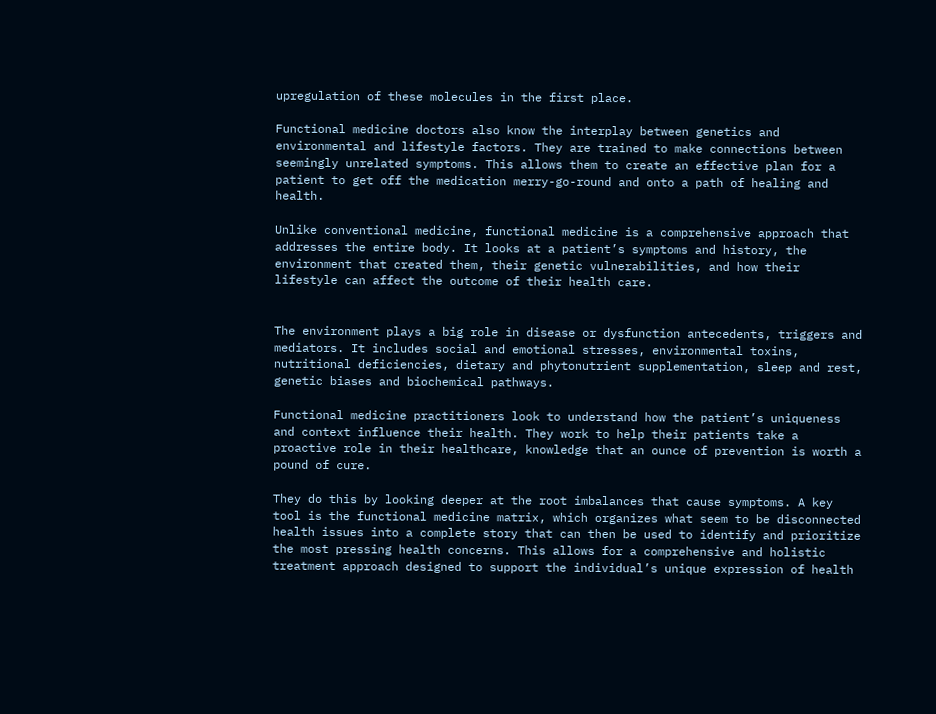upregulation of these molecules in the first place.

Functional medicine doctors also know the interplay between genetics and environmental and lifestyle factors. They are trained to make connections between seemingly unrelated symptoms. This allows them to create an effective plan for a patient to get off the medication merry-go-round and onto a path of healing and health.

Unlike conventional medicine, functional medicine is a comprehensive approach that addresses the entire body. It looks at a patient’s symptoms and history, the environment that created them, their genetic vulnerabilities, and how their lifestyle can affect the outcome of their health care.


The environment plays a big role in disease or dysfunction antecedents, triggers and mediators. It includes social and emotional stresses, environmental toxins, nutritional deficiencies, dietary and phytonutrient supplementation, sleep and rest, genetic biases and biochemical pathways.

Functional medicine practitioners look to understand how the patient’s uniqueness and context influence their health. They work to help their patients take a proactive role in their healthcare, knowledge that an ounce of prevention is worth a pound of cure.

They do this by looking deeper at the root imbalances that cause symptoms. A key tool is the functional medicine matrix, which organizes what seem to be disconnected health issues into a complete story that can then be used to identify and prioritize the most pressing health concerns. This allows for a comprehensive and holistic treatment approach designed to support the individual’s unique expression of health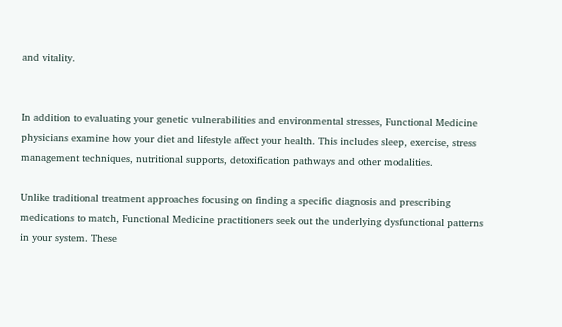and vitality.


In addition to evaluating your genetic vulnerabilities and environmental stresses, Functional Medicine physicians examine how your diet and lifestyle affect your health. This includes sleep, exercise, stress management techniques, nutritional supports, detoxification pathways and other modalities.

Unlike traditional treatment approaches focusing on finding a specific diagnosis and prescribing medications to match, Functional Medicine practitioners seek out the underlying dysfunctional patterns in your system. These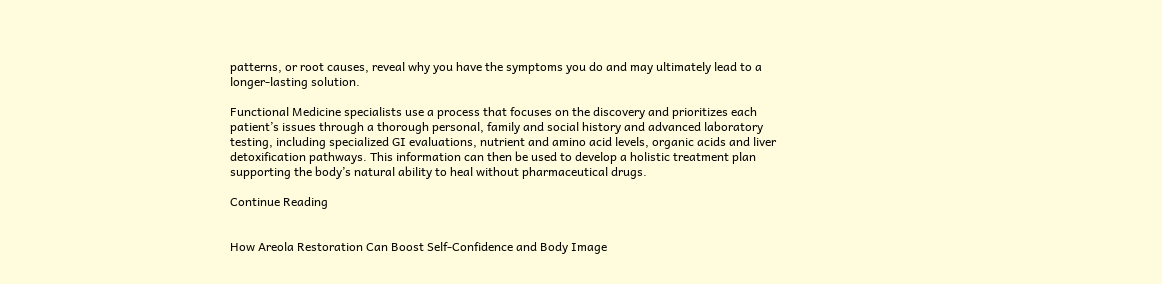patterns, or root causes, reveal why you have the symptoms you do and may ultimately lead to a longer-lasting solution.

Functional Medicine specialists use a process that focuses on the discovery and prioritizes each patient’s issues through a thorough personal, family and social history and advanced laboratory testing, including specialized GI evaluations, nutrient and amino acid levels, organic acids and liver detoxification pathways. This information can then be used to develop a holistic treatment plan supporting the body’s natural ability to heal without pharmaceutical drugs.

Continue Reading


How Areola Restoration Can Boost Self-Confidence and Body Image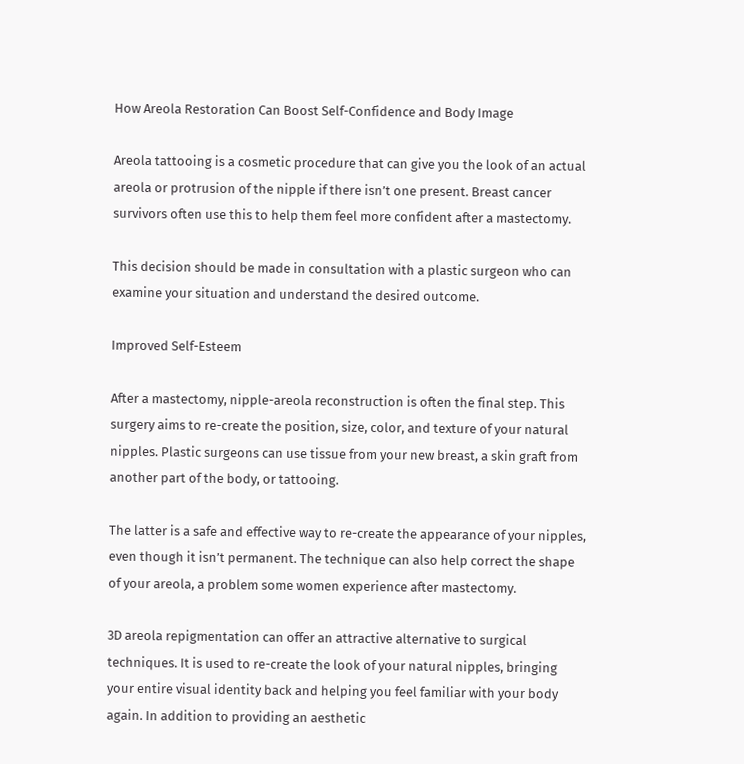How Areola Restoration Can Boost Self-Confidence and Body Image

Areola tattooing is a cosmetic procedure that can give you the look of an actual areola or protrusion of the nipple if there isn’t one present. Breast cancer survivors often use this to help them feel more confident after a mastectomy.

This decision should be made in consultation with a plastic surgeon who can examine your situation and understand the desired outcome.

Improved Self-Esteem

After a mastectomy, nipple-areola reconstruction is often the final step. This surgery aims to re-create the position, size, color, and texture of your natural nipples. Plastic surgeons can use tissue from your new breast, a skin graft from another part of the body, or tattooing.

The latter is a safe and effective way to re-create the appearance of your nipples, even though it isn’t permanent. The technique can also help correct the shape of your areola, a problem some women experience after mastectomy.

3D areola repigmentation can offer an attractive alternative to surgical techniques. It is used to re-create the look of your natural nipples, bringing your entire visual identity back and helping you feel familiar with your body again. In addition to providing an aesthetic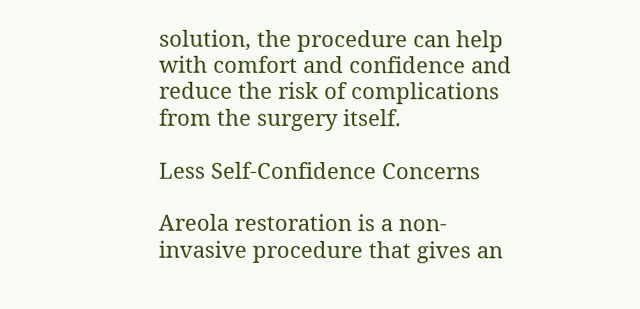solution, the procedure can help with comfort and confidence and reduce the risk of complications from the surgery itself.

Less Self-Confidence Concerns

Areola restoration is a non-invasive procedure that gives an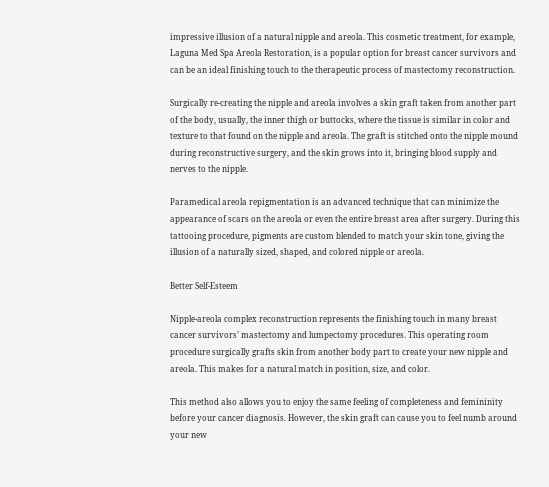impressive illusion of a natural nipple and areola. This cosmetic treatment, for example, Laguna Med Spa Areola Restoration, is a popular option for breast cancer survivors and can be an ideal finishing touch to the therapeutic process of mastectomy reconstruction.

Surgically re-creating the nipple and areola involves a skin graft taken from another part of the body, usually, the inner thigh or buttocks, where the tissue is similar in color and texture to that found on the nipple and areola. The graft is stitched onto the nipple mound during reconstructive surgery, and the skin grows into it, bringing blood supply and nerves to the nipple.

Paramedical areola repigmentation is an advanced technique that can minimize the appearance of scars on the areola or even the entire breast area after surgery. During this tattooing procedure, pigments are custom blended to match your skin tone, giving the illusion of a naturally sized, shaped, and colored nipple or areola.

Better Self-Esteem

Nipple-areola complex reconstruction represents the finishing touch in many breast cancer survivors’ mastectomy and lumpectomy procedures. This operating room procedure surgically grafts skin from another body part to create your new nipple and areola. This makes for a natural match in position, size, and color.

This method also allows you to enjoy the same feeling of completeness and femininity before your cancer diagnosis. However, the skin graft can cause you to feel numb around your new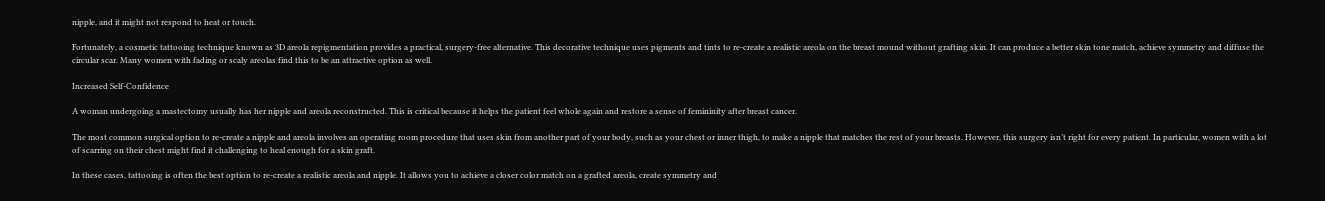nipple, and it might not respond to heat or touch.

Fortunately, a cosmetic tattooing technique known as 3D areola repigmentation provides a practical, surgery-free alternative. This decorative technique uses pigments and tints to re-create a realistic areola on the breast mound without grafting skin. It can produce a better skin tone match, achieve symmetry and diffuse the circular scar. Many women with fading or scaly areolas find this to be an attractive option as well.

Increased Self-Confidence

A woman undergoing a mastectomy usually has her nipple and areola reconstructed. This is critical because it helps the patient feel whole again and restore a sense of femininity after breast cancer.

The most common surgical option to re-create a nipple and areola involves an operating room procedure that uses skin from another part of your body, such as your chest or inner thigh, to make a nipple that matches the rest of your breasts. However, this surgery isn’t right for every patient. In particular, women with a lot of scarring on their chest might find it challenging to heal enough for a skin graft.

In these cases, tattooing is often the best option to re-create a realistic areola and nipple. It allows you to achieve a closer color match on a grafted areola, create symmetry and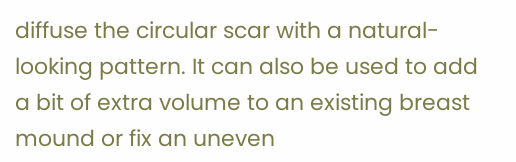diffuse the circular scar with a natural-looking pattern. It can also be used to add a bit of extra volume to an existing breast mound or fix an uneven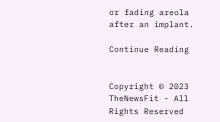or fading areola after an implant.

Continue Reading


Copyright © 2023 TheNewsFit - All Rights Reserved